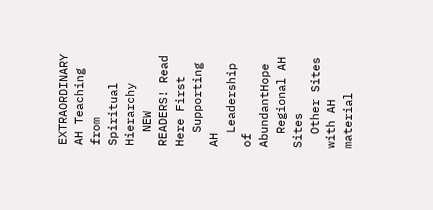EXTRAORDINARY AH Teaching from Spiritual Hierarchy
  NEW READERS! Read Here First
  Supporting AH
  Leadership of AbundantHope
  Regional AH Sites
  Other Sites with AH material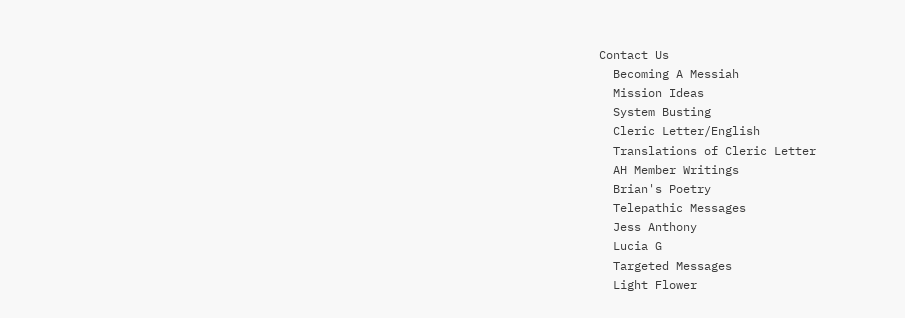Contact Us
  Becoming A Messiah
  Mission Ideas
  System Busting
  Cleric Letter/English
  Translations of Cleric Letter
  AH Member Writings
  Brian's Poetry
  Telepathic Messages
  Jess Anthony
  Lucia G
  Targeted Messages
  Light Flower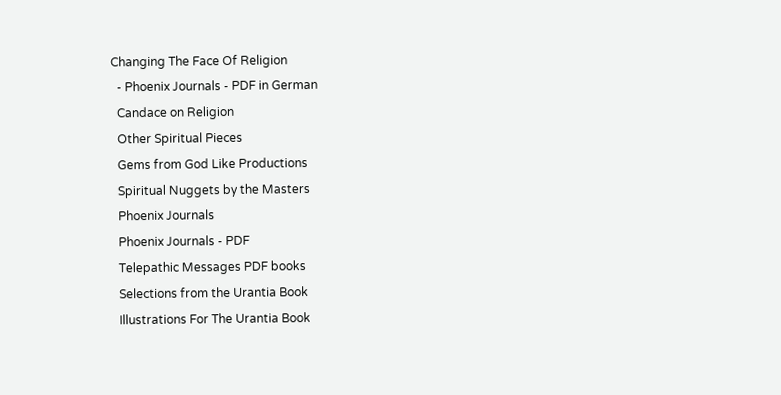Changing The Face Of Religion
  - Phoenix Journals - PDF in German
  Candace on Religion
  Other Spiritual Pieces
  Gems from God Like Productions
  Spiritual Nuggets by the Masters
  Phoenix Journals
  Phoenix Journals - PDF
  Telepathic Messages PDF books
  Selections from the Urantia Book
  Illustrations For The Urantia Book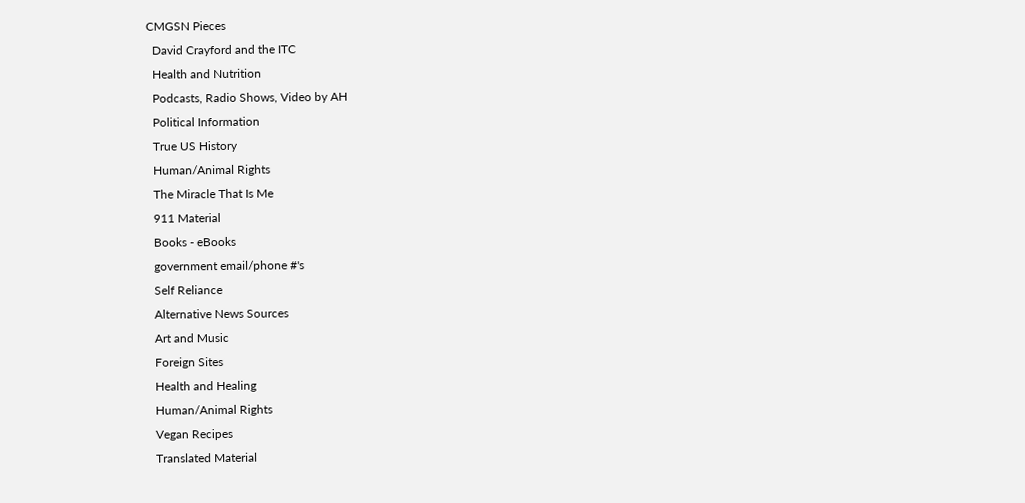CMGSN Pieces
  David Crayford and the ITC
  Health and Nutrition
  Podcasts, Radio Shows, Video by AH
  Political Information
  True US History
  Human/Animal Rights
  The Miracle That Is Me
  911 Material
  Books - eBooks
  government email/phone #'s
  Self Reliance
  Alternative News Sources
  Art and Music
  Foreign Sites
  Health and Healing
  Human/Animal Rights
  Vegan Recipes
  Translated Material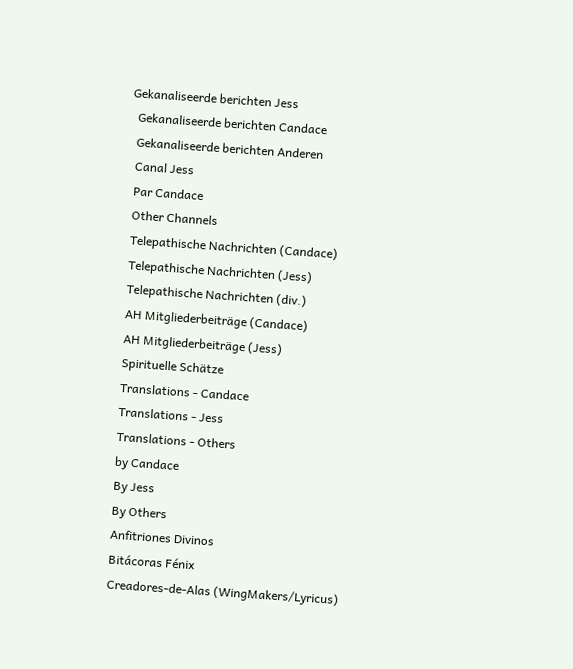Gekanaliseerde berichten Jess
  Gekanaliseerde berichten Candace
  Gekanaliseerde berichten Anderen
  Canal Jess
  Par Candace
  Other Channels
  Telepathische Nachrichten (Candace)
  Telepathische Nachrichten (Jess)
  Telepathische Nachrichten (div.)
  AH Mitgliederbeiträge (Candace)
  AH Mitgliederbeiträge (Jess)
  Spirituelle Schätze
  Translations - Candace
  Translations - Jess
  Translations - Others
  by Candace
  By Jess
  By Others
  Anfitriones Divinos
  Bitácoras Fénix
  Creadores-de-Alas (WingMakers/Lyricus)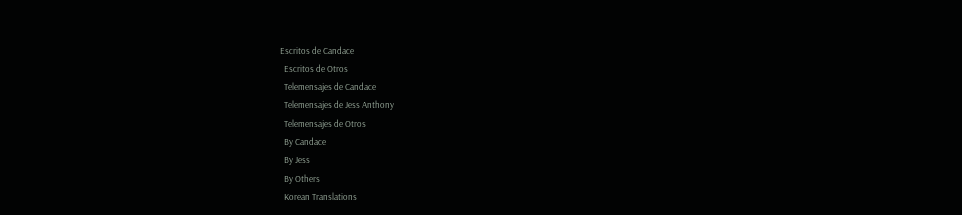Escritos de Candace
  Escritos de Otros
  Telemensajes de Candace
  Telemensajes de Jess Anthony
  Telemensajes de Otros
  By Candace
  By Jess
  By Others
  Korean Translations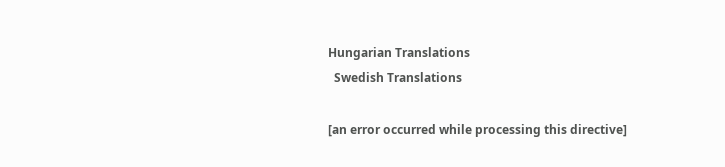Hungarian Translations
  Swedish Translations

[an error occurred while processing this directive]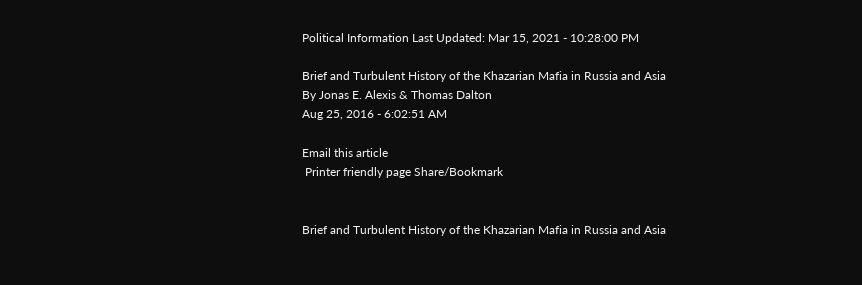Political Information Last Updated: Mar 15, 2021 - 10:28:00 PM

Brief and Turbulent History of the Khazarian Mafia in Russia and Asia
By Jonas E. Alexis & Thomas Dalton
Aug 25, 2016 - 6:02:51 AM

Email this article
 Printer friendly page Share/Bookmark


Brief and Turbulent History of the Khazarian Mafia in Russia and Asia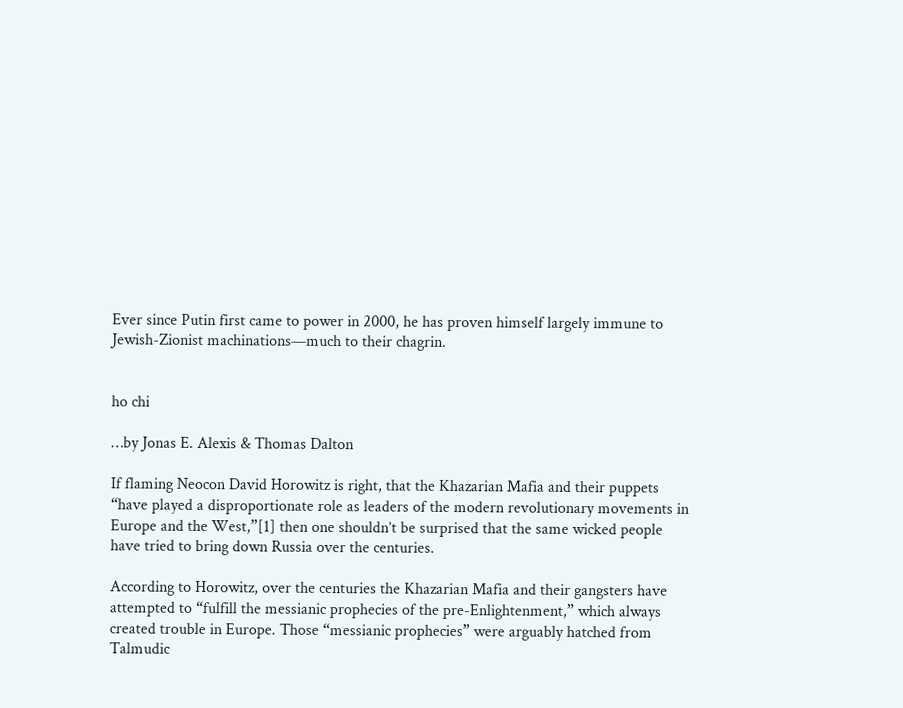Ever since Putin first came to power in 2000, he has proven himself largely immune to Jewish-Zionist machinations—much to their chagrin.


ho chi

…by Jonas E. Alexis & Thomas Dalton

If flaming Neocon David Horowitz is right, that the Khazarian Mafia and their puppets “have played a disproportionate role as leaders of the modern revolutionary movements in Europe and the West,”[1] then one shouldn’t be surprised that the same wicked people have tried to bring down Russia over the centuries.

According to Horowitz, over the centuries the Khazarian Mafia and their gangsters have attempted to “fulfill the messianic prophecies of the pre-Enlightenment,” which always created trouble in Europe. Those “messianic prophecies” were arguably hatched from Talmudic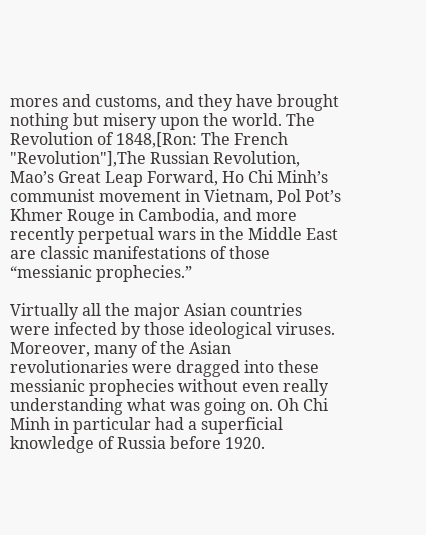mores and customs, and they have brought nothing but misery upon the world. The Revolution of 1848,[Ron: The French "Revolution"],The Russian Revolution, Mao’s Great Leap Forward, Ho Chi Minh’s communist movement in Vietnam, Pol Pot’s Khmer Rouge in Cambodia, and more recently perpetual wars in the Middle East are classic manifestations of those “messianic prophecies.”

Virtually all the major Asian countries were infected by those ideological viruses. Moreover, many of the Asian revolutionaries were dragged into these messianic prophecies without even really understanding what was going on. Oh Chi Minh in particular had a superficial knowledge of Russia before 1920.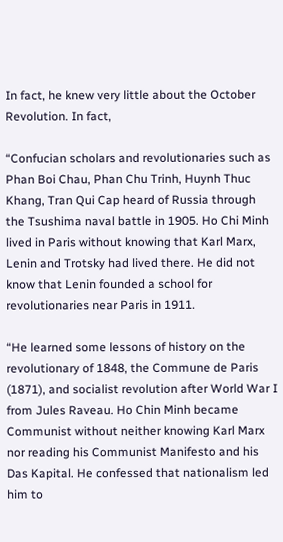In fact, he knew very little about the October Revolution. In fact,

“Confucian scholars and revolutionaries such as Phan Boi Chau, Phan Chu Trinh, Huynh Thuc Khang, Tran Qui Cap heard of Russia through the Tsushima naval battle in 1905. Ho Chi Minh lived in Paris without knowing that Karl Marx, Lenin and Trotsky had lived there. He did not know that Lenin founded a school for revolutionaries near Paris in 1911.

“He learned some lessons of history on the revolutionary of 1848, the Commune de Paris (1871), and socialist revolution after World War I from Jules Raveau. Ho Chin Minh became Communist without neither knowing Karl Marx nor reading his Communist Manifesto and his Das Kapital. He confessed that nationalism led him to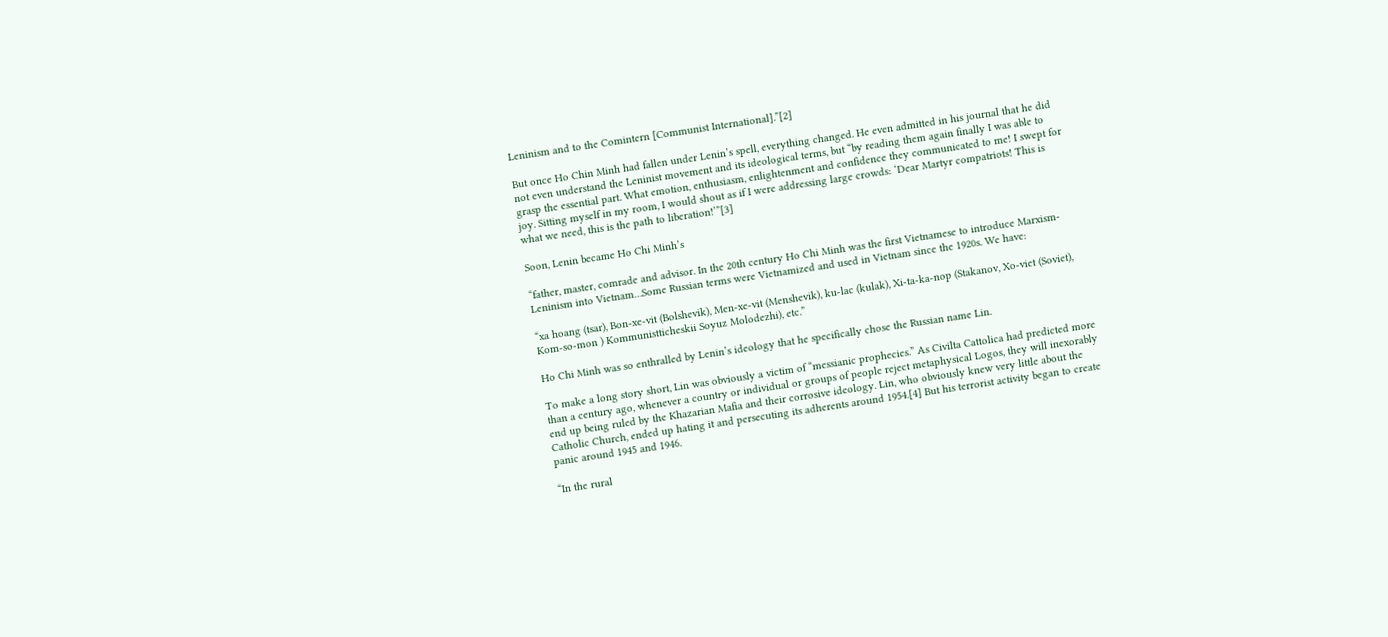Leninism and to the Comintern [Communist International].”[2]

But once Ho Chin Minh had fallen under Lenin’s spell, everything changed. He even admitted in his journal that he did not even understand the Leninist movement and its ideological terms, but “by reading them again finally I was able to grasp the essential part. What emotion, enthusiasm, enlightenment and confidence they communicated to me! I swept for joy. Sitting myself in my room, I would shout as if I were addressing large crowds: ‘Dear Martyr compatriots! This is what we need, this is the path to liberation!’”[3]

Soon, Lenin became Ho Chi Minh’s

“father, master, comrade and advisor. In the 20th century Ho Chi Minh was the first Vietnamese to introduce Marxism-Leninism into Vietnam…Some Russian terms were Vietnamized and used in Vietnam since the 1920s. We have:

“xa hoang (tsar), Bon-xe-vit (Bolshevik), Men-xe-vit (Menshevik), ku-lac (kulak), Xi-ta-ka-nop (Stakanov, Xo-viet (Soviet), Kom-so-mon ) Kommunistticheskii Soyuz Molodezhi), etc.”

Ho Chi Minh was so enthralled by Lenin’s ideology that he specifically chose the Russian name Lin.

To make a long story short, Lin was obviously a victim of “messianic prophecies.” As Civilta Cattolica had predicted more than a century ago, whenever a country or individual or groups of people reject metaphysical Logos, they will inexorably end up being ruled by the Khazarian Mafia and their corrosive ideology. Lin, who obviously knew very little about the Catholic Church, ended up hating it and persecuting its adherents around 1954.[4] But his terrorist activity began to create panic around 1945 and 1946.

“In the rural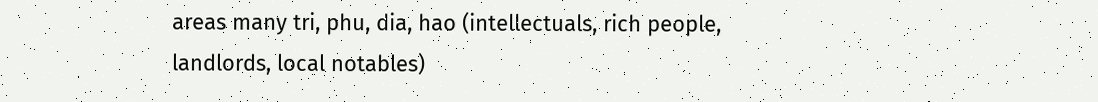areas many tri, phu, dia, hao (intellectuals, rich people, landlords, local notables)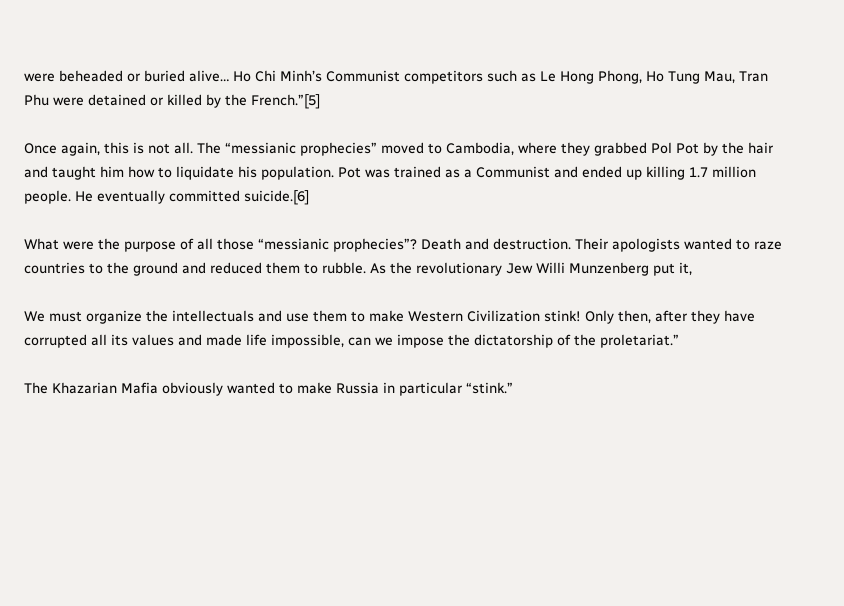were beheaded or buried alive… Ho Chi Minh’s Communist competitors such as Le Hong Phong, Ho Tung Mau, Tran Phu were detained or killed by the French.”[5]

Once again, this is not all. The “messianic prophecies” moved to Cambodia, where they grabbed Pol Pot by the hair and taught him how to liquidate his population. Pot was trained as a Communist and ended up killing 1.7 million people. He eventually committed suicide.[6]

What were the purpose of all those “messianic prophecies”? Death and destruction. Their apologists wanted to raze countries to the ground and reduced them to rubble. As the revolutionary Jew Willi Munzenberg put it,

We must organize the intellectuals and use them to make Western Civilization stink! Only then, after they have corrupted all its values and made life impossible, can we impose the dictatorship of the proletariat.”

The Khazarian Mafia obviously wanted to make Russia in particular “stink.”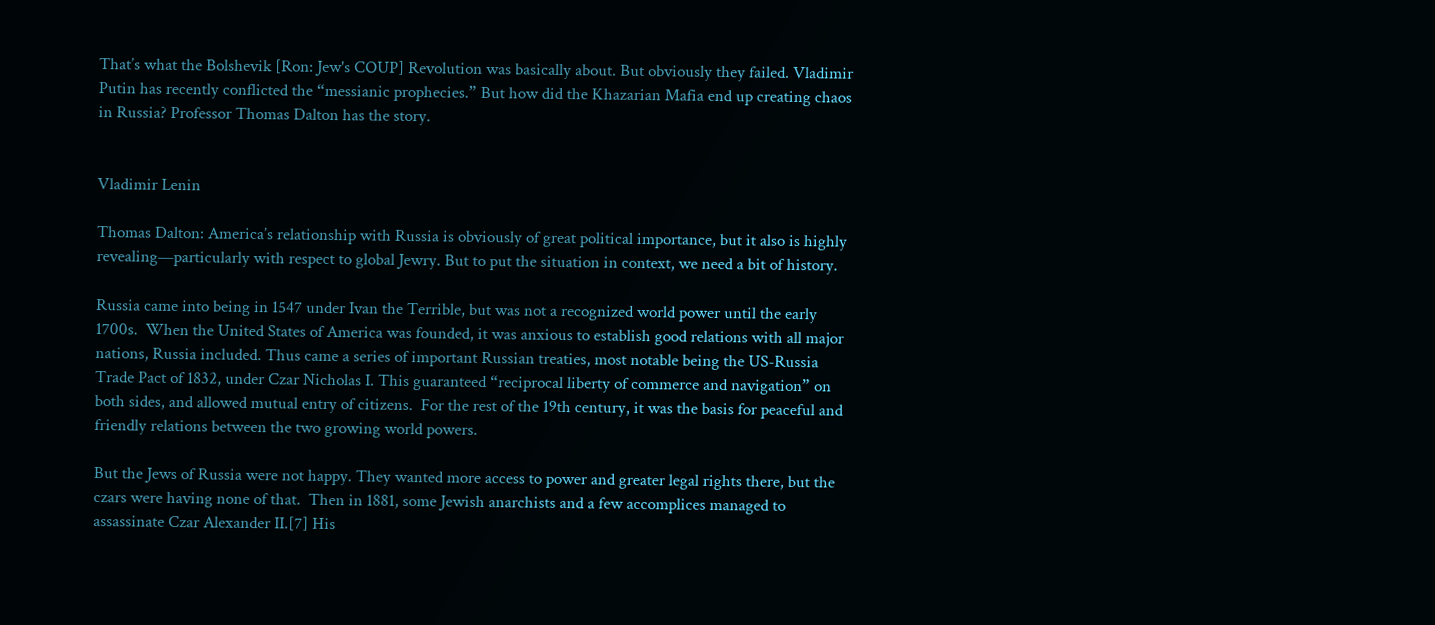That’s what the Bolshevik [Ron: Jew's COUP] Revolution was basically about. But obviously they failed. Vladimir Putin has recently conflicted the “messianic prophecies.” But how did the Khazarian Mafia end up creating chaos in Russia? Professor Thomas Dalton has the story.


Vladimir Lenin

Thomas Dalton: America’s relationship with Russia is obviously of great political importance, but it also is highly revealing—particularly with respect to global Jewry. But to put the situation in context, we need a bit of history.

Russia came into being in 1547 under Ivan the Terrible, but was not a recognized world power until the early 1700s.  When the United States of America was founded, it was anxious to establish good relations with all major nations, Russia included. Thus came a series of important Russian treaties, most notable being the US-Russia Trade Pact of 1832, under Czar Nicholas I. This guaranteed “reciprocal liberty of commerce and navigation” on both sides, and allowed mutual entry of citizens.  For the rest of the 19th century, it was the basis for peaceful and friendly relations between the two growing world powers.

But the Jews of Russia were not happy. They wanted more access to power and greater legal rights there, but the czars were having none of that.  Then in 1881, some Jewish anarchists and a few accomplices managed to assassinate Czar Alexander II.[7] His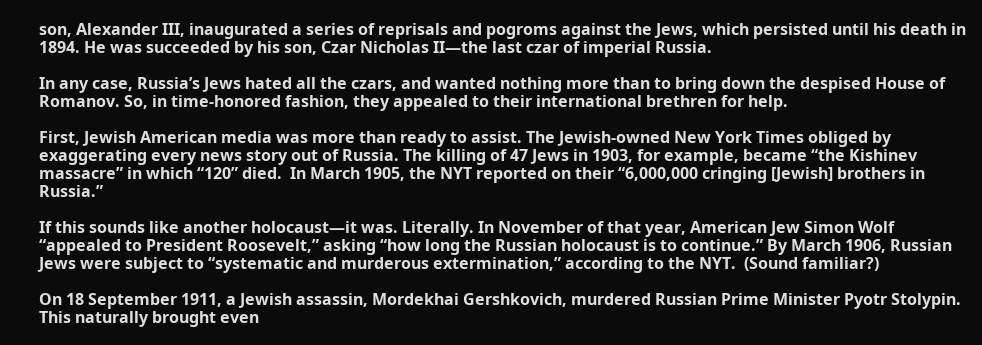son, Alexander III, inaugurated a series of reprisals and pogroms against the Jews, which persisted until his death in 1894. He was succeeded by his son, Czar Nicholas II—the last czar of imperial Russia.

In any case, Russia’s Jews hated all the czars, and wanted nothing more than to bring down the despised House of Romanov. So, in time-honored fashion, they appealed to their international brethren for help.

First, Jewish American media was more than ready to assist. The Jewish-owned New York Times obliged by exaggerating every news story out of Russia. The killing of 47 Jews in 1903, for example, became “the Kishinev massacre” in which “120” died.  In March 1905, the NYT reported on their “6,000,000 cringing [Jewish] brothers in Russia.”

If this sounds like another holocaust—it was. Literally. In November of that year, American Jew Simon Wolf “appealed to President Roosevelt,” asking “how long the Russian holocaust is to continue.” By March 1906, Russian Jews were subject to “systematic and murderous extermination,” according to the NYT.  (Sound familiar?)

On 18 September 1911, a Jewish assassin, Mordekhai Gershkovich, murdered Russian Prime Minister Pyotr Stolypin. This naturally brought even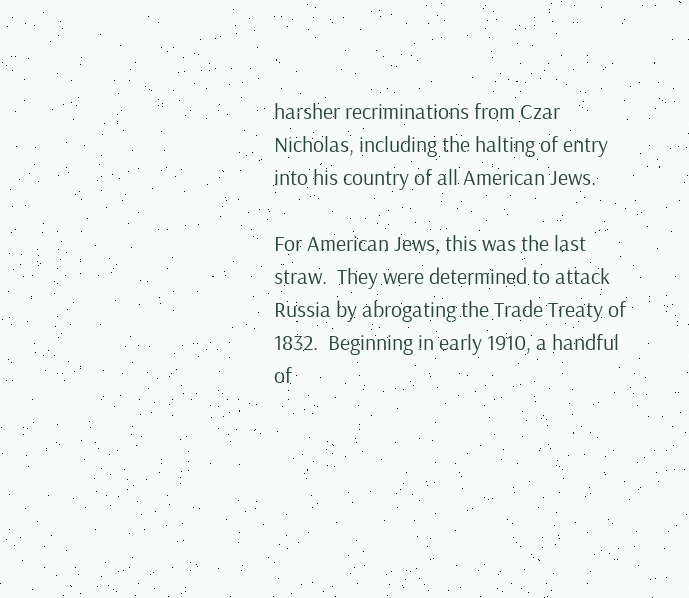harsher recriminations from Czar Nicholas, including the halting of entry into his country of all American Jews.

For American Jews, this was the last straw.  They were determined to attack Russia by abrogating the Trade Treaty of 1832.  Beginning in early 1910, a handful of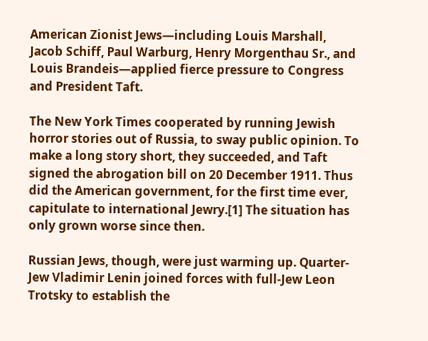American Zionist Jews—including Louis Marshall, Jacob Schiff, Paul Warburg, Henry Morgenthau Sr., and Louis Brandeis—applied fierce pressure to Congress and President Taft.

The New York Times cooperated by running Jewish horror stories out of Russia, to sway public opinion. To make a long story short, they succeeded, and Taft signed the abrogation bill on 20 December 1911. Thus did the American government, for the first time ever, capitulate to international Jewry.[1] The situation has only grown worse since then.

Russian Jews, though, were just warming up. Quarter-Jew Vladimir Lenin joined forces with full-Jew Leon Trotsky to establish the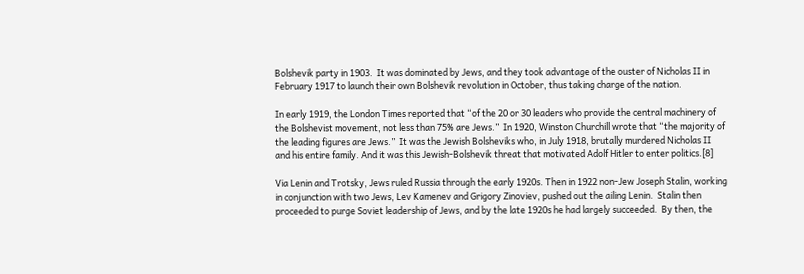Bolshevik party in 1903.  It was dominated by Jews, and they took advantage of the ouster of Nicholas II in February 1917 to launch their own Bolshevik revolution in October, thus taking charge of the nation.

In early 1919, the London Times reported that “of the 20 or 30 leaders who provide the central machinery of the Bolshevist movement, not less than 75% are Jews.”  In 1920, Winston Churchill wrote that “the majority of the leading figures are Jews.”  It was the Jewish Bolsheviks who, in July 1918, brutally murdered Nicholas II and his entire family. And it was this Jewish-Bolshevik threat that motivated Adolf Hitler to enter politics.[8]

Via Lenin and Trotsky, Jews ruled Russia through the early 1920s. Then in 1922 non-Jew Joseph Stalin, working in conjunction with two Jews, Lev Kamenev and Grigory Zinoviev, pushed out the ailing Lenin.  Stalin then proceeded to purge Soviet leadership of Jews, and by the late 1920s he had largely succeeded.  By then, the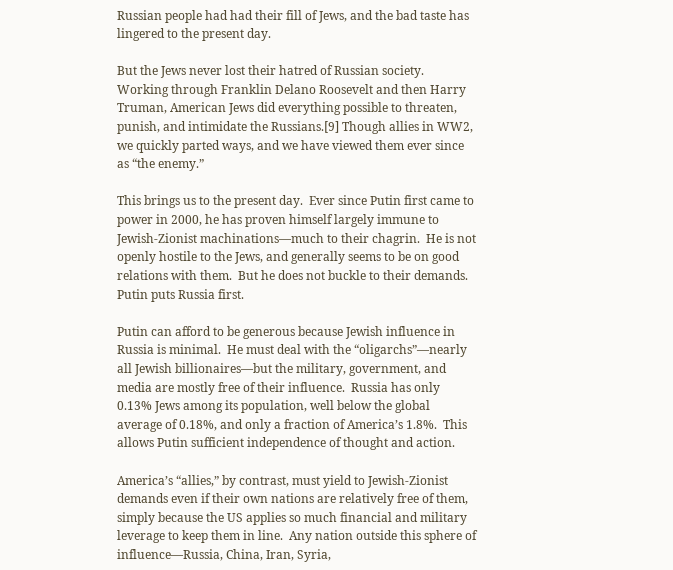Russian people had had their fill of Jews, and the bad taste has lingered to the present day.

But the Jews never lost their hatred of Russian society. Working through Franklin Delano Roosevelt and then Harry Truman, American Jews did everything possible to threaten, punish, and intimidate the Russians.[9] Though allies in WW2, we quickly parted ways, and we have viewed them ever since as “the enemy.”

This brings us to the present day.  Ever since Putin first came to power in 2000, he has proven himself largely immune to Jewish-Zionist machinations—much to their chagrin.  He is not openly hostile to the Jews, and generally seems to be on good relations with them.  But he does not buckle to their demands.  Putin puts Russia first.

Putin can afford to be generous because Jewish influence in Russia is minimal.  He must deal with the “oligarchs”—nearly all Jewish billionaires—but the military, government, and media are mostly free of their influence.  Russia has only 0.13% Jews among its population, well below the global average of 0.18%, and only a fraction of America’s 1.8%.  This allows Putin sufficient independence of thought and action.

America’s “allies,” by contrast, must yield to Jewish-Zionist demands even if their own nations are relatively free of them, simply because the US applies so much financial and military leverage to keep them in line.  Any nation outside this sphere of influence—Russia, China, Iran, Syria,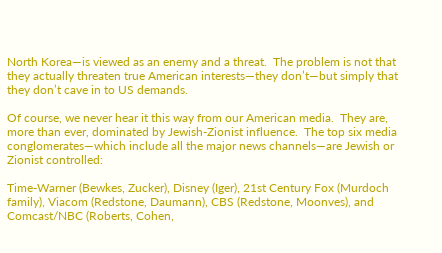North Korea—is viewed as an enemy and a threat.  The problem is not that they actually threaten true American interests—they don’t—but simply that they don’t cave in to US demands.

Of course, we never hear it this way from our American media.  They are, more than ever, dominated by Jewish-Zionist influence.  The top six media conglomerates—which include all the major news channels—are Jewish or Zionist controlled:

Time-Warner (Bewkes, Zucker), Disney (Iger), 21st Century Fox (Murdoch family), Viacom (Redstone, Daumann), CBS (Redstone, Moonves), and Comcast/NBC (Roberts, Cohen,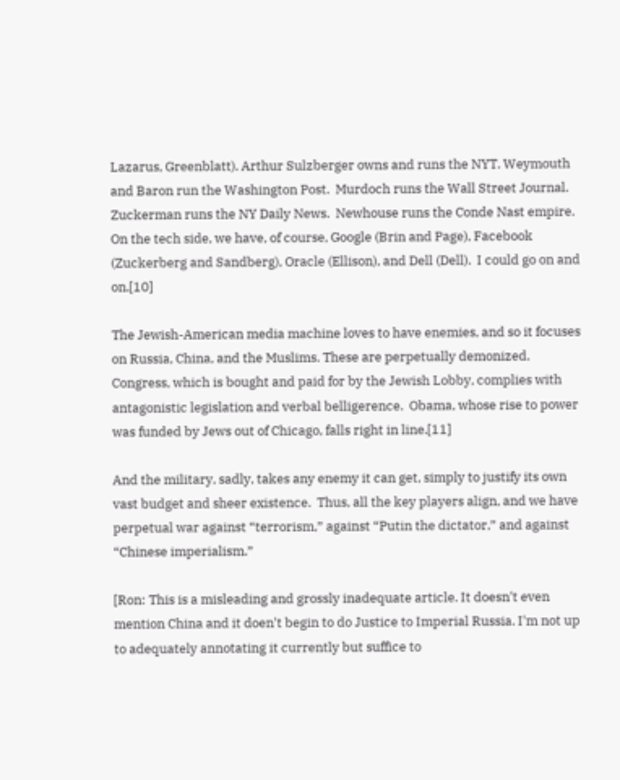Lazarus, Greenblatt). Arthur Sulzberger owns and runs the NYT. Weymouth and Baron run the Washington Post.  Murdoch runs the Wall Street Journal.  Zuckerman runs the NY Daily News.  Newhouse runs the Conde Nast empire.  On the tech side, we have, of course, Google (Brin and Page), Facebook (Zuckerberg and Sandberg), Oracle (Ellison), and Dell (Dell).  I could go on and on.[10]

The Jewish-American media machine loves to have enemies, and so it focuses on Russia, China, and the Muslims. These are perpetually demonized.  Congress, which is bought and paid for by the Jewish Lobby, complies with antagonistic legislation and verbal belligerence.  Obama, whose rise to power was funded by Jews out of Chicago, falls right in line.[11]

And the military, sadly, takes any enemy it can get, simply to justify its own vast budget and sheer existence.  Thus, all the key players align, and we have perpetual war against “terrorism,” against “Putin the dictator,” and against “Chinese imperialism.”

[Ron: This is a misleading and grossly inadequate article. It doesn't even mention China and it doen't begin to do Justice to Imperial Russia. I'm not up to adequately annotating it currently but suffice to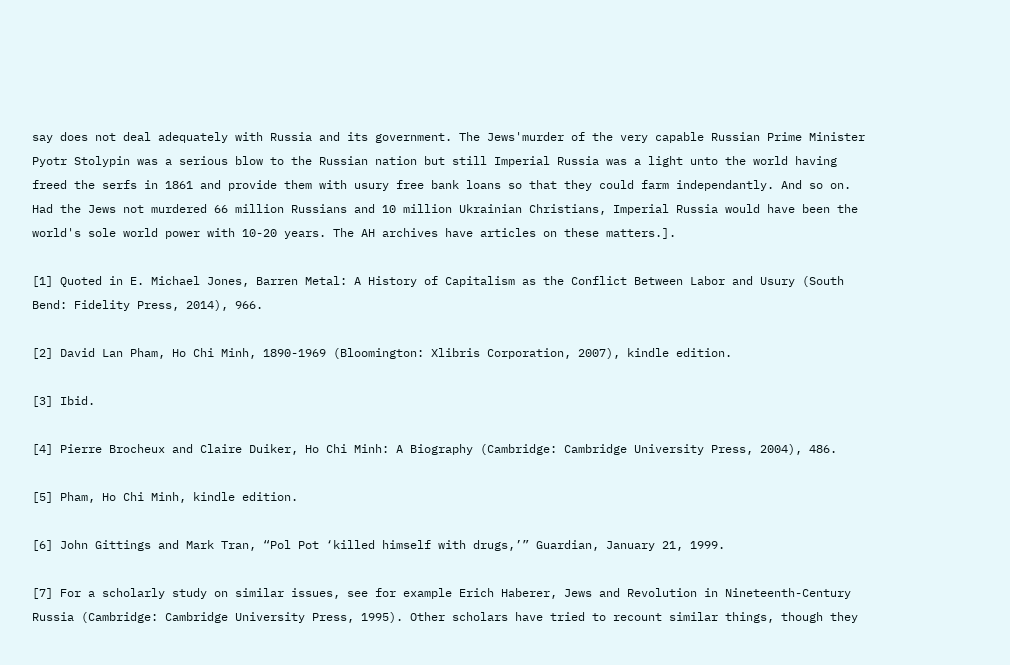say does not deal adequately with Russia and its government. The Jews'murder of the very capable Russian Prime Minister Pyotr Stolypin was a serious blow to the Russian nation but still Imperial Russia was a light unto the world having freed the serfs in 1861 and provide them with usury free bank loans so that they could farm independantly. And so on. Had the Jews not murdered 66 million Russians and 10 million Ukrainian Christians, Imperial Russia would have been the world's sole world power with 10-20 years. The AH archives have articles on these matters.].

[1] Quoted in E. Michael Jones, Barren Metal: A History of Capitalism as the Conflict Between Labor and Usury (South Bend: Fidelity Press, 2014), 966.

[2] David Lan Pham, Ho Chi Minh, 1890-1969 (Bloomington: Xlibris Corporation, 2007), kindle edition.

[3] Ibid.

[4] Pierre Brocheux and Claire Duiker, Ho Chi Minh: A Biography (Cambridge: Cambridge University Press, 2004), 486.

[5] Pham, Ho Chi Minh, kindle edition.

[6] John Gittings and Mark Tran, “Pol Pot ‘killed himself with drugs,’” Guardian, January 21, 1999.

[7] For a scholarly study on similar issues, see for example Erich Haberer, Jews and Revolution in Nineteenth-Century Russia (Cambridge: Cambridge University Press, 1995). Other scholars have tried to recount similar things, though they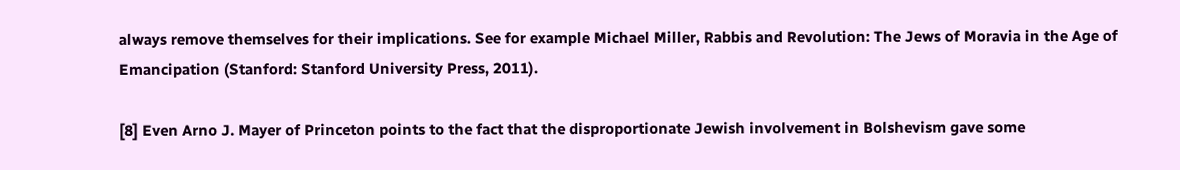always remove themselves for their implications. See for example Michael Miller, Rabbis and Revolution: The Jews of Moravia in the Age of Emancipation (Stanford: Stanford University Press, 2011).

[8] Even Arno J. Mayer of Princeton points to the fact that the disproportionate Jewish involvement in Bolshevism gave some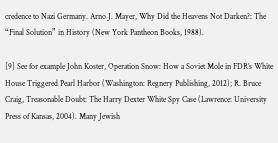credence to Nazi Germany. Arno J. Mayer, Why Did the Heavens Not Darken?: The “Final Solution” in History (New York Pantheon Books, 1988).

[9] See for example John Koster, Operation Snow: How a Soviet Mole in FDR’s White House Triggered Pearl Harbor (Washington: Regnery Publishing, 2012); R. Bruce Craig, Treasonable Doubt: The Harry Dexter White Spy Case (Lawrence: University Press of Kansas, 2004). Many Jewish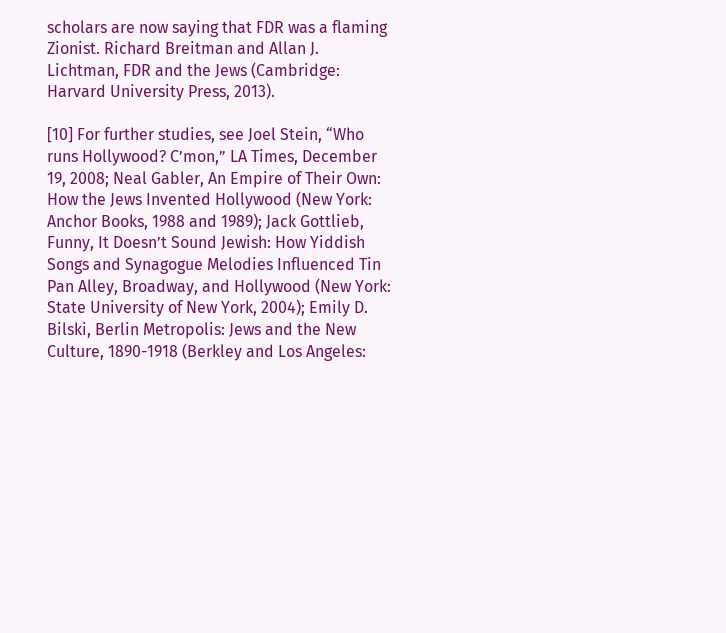scholars are now saying that FDR was a flaming Zionist. Richard Breitman and Allan J. Lichtman, FDR and the Jews (Cambridge: Harvard University Press, 2013).

[10] For further studies, see Joel Stein, “Who runs Hollywood? C’mon,” LA Times, December 19, 2008; Neal Gabler, An Empire of Their Own: How the Jews Invented Hollywood (New York: Anchor Books, 1988 and 1989); Jack Gottlieb, Funny, It Doesn’t Sound Jewish: How Yiddish Songs and Synagogue Melodies Influenced Tin Pan Alley, Broadway, and Hollywood (New York: State University of New York, 2004); Emily D. Bilski, Berlin Metropolis: Jews and the New Culture, 1890-1918 (Berkley and Los Angeles: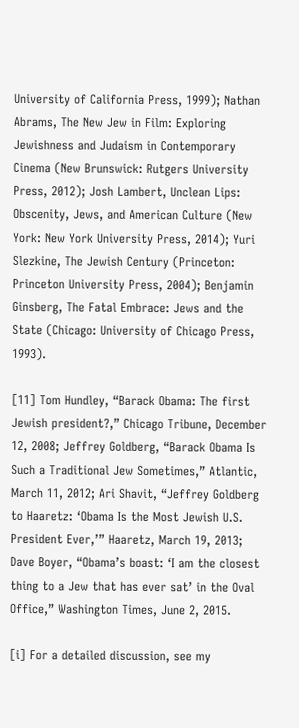University of California Press, 1999); Nathan Abrams, The New Jew in Film: Exploring Jewishness and Judaism in Contemporary Cinema (New Brunswick: Rutgers University Press, 2012); Josh Lambert, Unclean Lips: Obscenity, Jews, and American Culture (New York: New York University Press, 2014); Yuri Slezkine, The Jewish Century (Princeton: Princeton University Press, 2004); Benjamin Ginsberg, The Fatal Embrace: Jews and the State (Chicago: University of Chicago Press, 1993).

[11] Tom Hundley, “Barack Obama: The first Jewish president?,” Chicago Tribune, December 12, 2008; Jeffrey Goldberg, “Barack Obama Is Such a Traditional Jew Sometimes,” Atlantic, March 11, 2012; Ari Shavit, “Jeffrey Goldberg to Haaretz: ‘Obama Is the Most Jewish U.S. President Ever,’” Haaretz, March 19, 2013; Dave Boyer, “Obama’s boast: ‘I am the closest thing to a Jew that has ever sat’ in the Oval Office,” Washington Times, June 2, 2015.

[i] For a detailed discussion, see my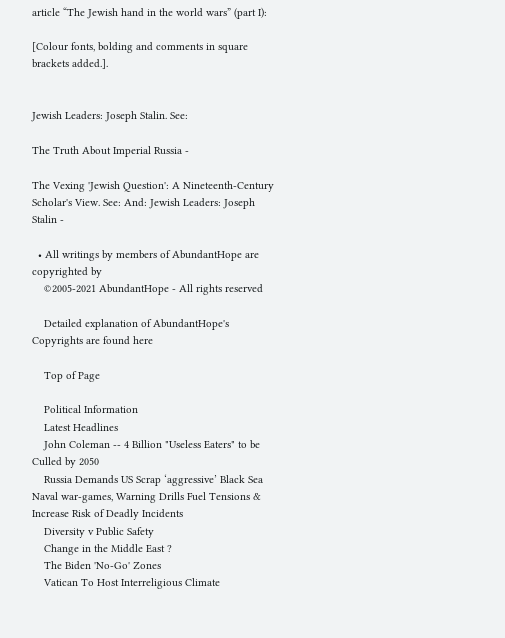article “The Jewish hand in the world wars” (part I):

[Colour fonts, bolding and comments in square brackets added.].


Jewish Leaders: Joseph Stalin. See:

The Truth About Imperial Russia -

The Vexing 'Jewish Question': A Nineteenth-Century Scholar's View. See: And: Jewish Leaders: Joseph Stalin -

  • All writings by members of AbundantHope are copyrighted by
    ©2005-2021 AbundantHope - All rights reserved

    Detailed explanation of AbundantHope's Copyrights are found here

    Top of Page

    Political Information
    Latest Headlines
    John Coleman -- 4 Billion "Useless Eaters" to be Culled by 2050
    Russia Demands US Scrap ‘aggressive’ Black Sea Naval war-games, Warning Drills Fuel Tensions & Increase Risk of Deadly Incidents
    Diversity v Public Safety
    Change in the Middle East ?
    The Biden 'No-Go' Zones
    Vatican To Host Interreligious Climate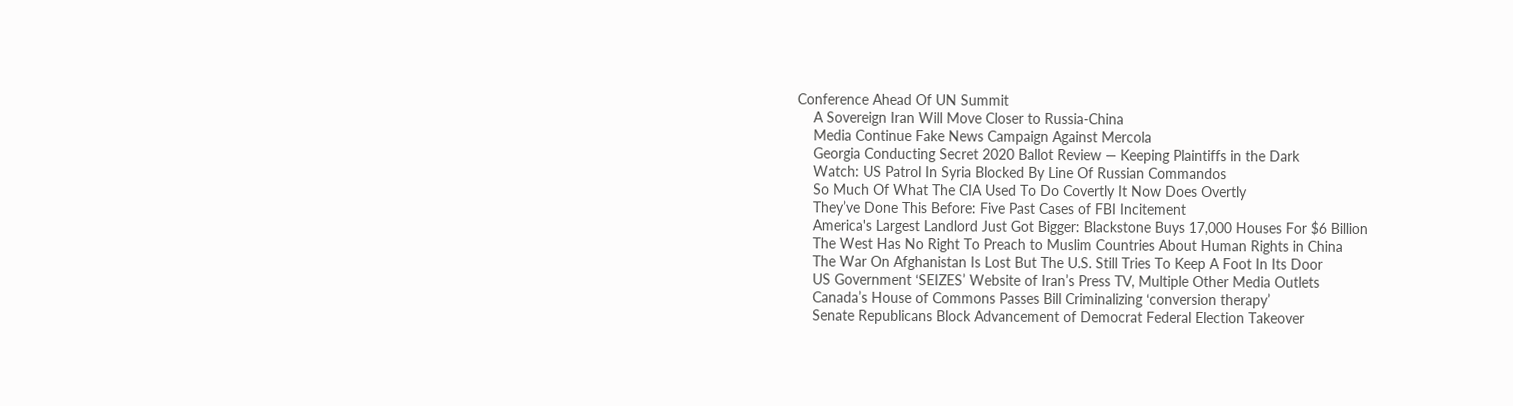Conference Ahead Of UN Summit
    A Sovereign Iran Will Move Closer to Russia-China
    Media Continue Fake News Campaign Against Mercola
    Georgia Conducting Secret 2020 Ballot Review — Keeping Plaintiffs in the Dark
    Watch: US Patrol In Syria Blocked By Line Of Russian Commandos
    So Much Of What The CIA Used To Do Covertly It Now Does Overtly
    They’ve Done This Before: Five Past Cases of FBI Incitement
    America's Largest Landlord Just Got Bigger: Blackstone Buys 17,000 Houses For $6 Billion
    The West Has No Right To Preach to Muslim Countries About Human Rights in China
    The War On Afghanistan Is Lost But The U.S. Still Tries To Keep A Foot In Its Door
    US Government ‘SEIZES’ Website of Iran’s Press TV, Multiple Other Media Outlets
    Canada’s House of Commons Passes Bill Criminalizing ‘conversion therapy’
    Senate Republicans Block Advancement of Democrat Federal Election Takeover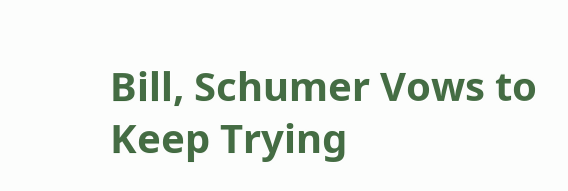Bill, Schumer Vows to Keep Trying